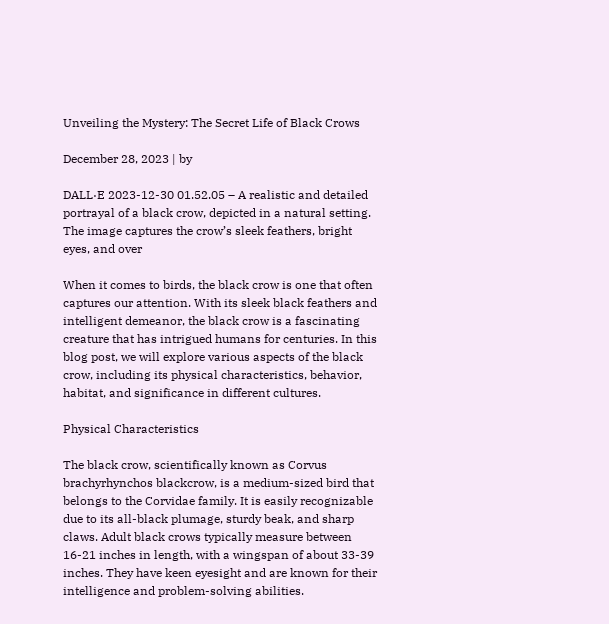Unveiling the Mystery: The Secret Life of Black Crows

December 28, 2023 | by

DALL·E 2023-12-30 01.52.05 – A realistic and detailed portrayal of a black crow, depicted in a natural setting. The image captures the crow’s sleek feathers, bright eyes, and over

When it comes to birds, the black crow is one that often captures our attention. With its sleek black feathers and intelligent demeanor, the black crow is a fascinating creature that has intrigued humans for centuries. In this blog post, we will explore various aspects of the black crow, including its physical characteristics, behavior, habitat, and significance in different cultures.

Physical Characteristics

The black crow, scientifically known as Corvus brachyrhynchos blackcrow, is a medium-sized bird that belongs to the Corvidae family. It is easily recognizable due to its all-black plumage, sturdy beak, and sharp claws. Adult black crows typically measure between 16-21 inches in length, with a wingspan of about 33-39 inches. They have keen eyesight and are known for their intelligence and problem-solving abilities.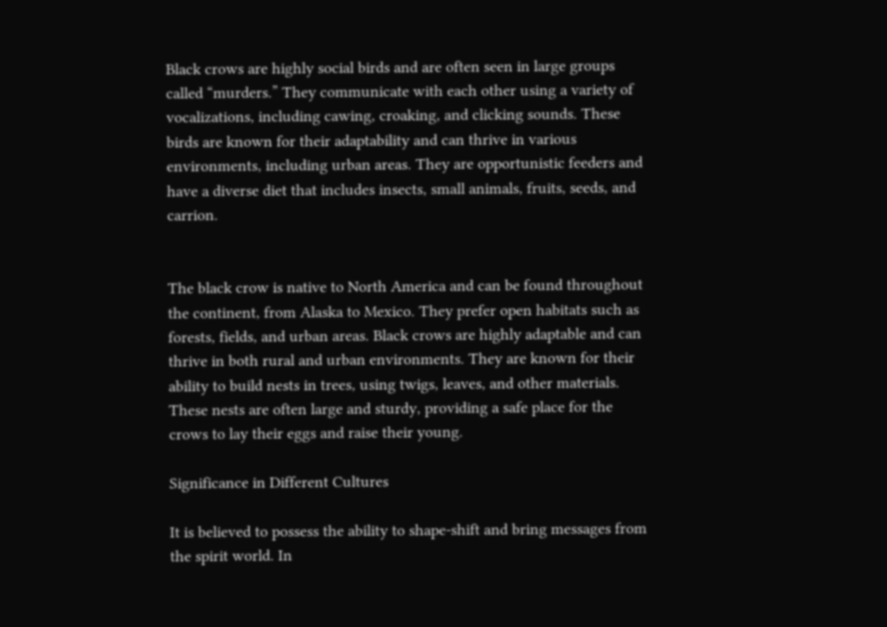Black crows are highly social birds and are often seen in large groups called “murders.” They communicate with each other using a variety of vocalizations, including cawing, croaking, and clicking sounds. These birds are known for their adaptability and can thrive in various environments, including urban areas. They are opportunistic feeders and have a diverse diet that includes insects, small animals, fruits, seeds, and carrion.


The black crow is native to North America and can be found throughout the continent, from Alaska to Mexico. They prefer open habitats such as forests, fields, and urban areas. Black crows are highly adaptable and can thrive in both rural and urban environments. They are known for their ability to build nests in trees, using twigs, leaves, and other materials. These nests are often large and sturdy, providing a safe place for the crows to lay their eggs and raise their young.

Significance in Different Cultures

It is believed to possess the ability to shape-shift and bring messages from the spirit world. In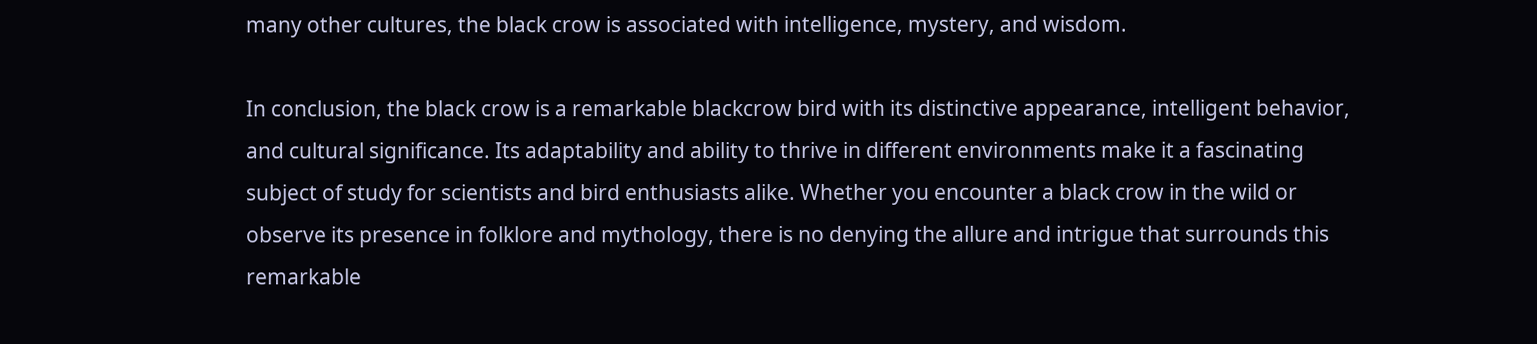many other cultures, the black crow is associated with intelligence, mystery, and wisdom.

In conclusion, the black crow is a remarkable blackcrow bird with its distinctive appearance, intelligent behavior, and cultural significance. Its adaptability and ability to thrive in different environments make it a fascinating subject of study for scientists and bird enthusiasts alike. Whether you encounter a black crow in the wild or observe its presence in folklore and mythology, there is no denying the allure and intrigue that surrounds this remarkable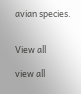avian species.


View all

view all